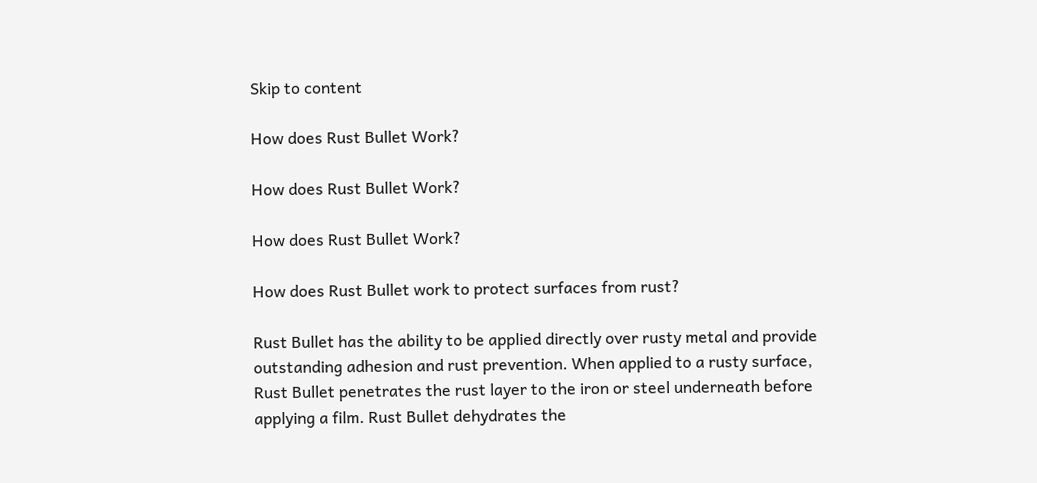Skip to content

How does Rust Bullet Work?

How does Rust Bullet Work?

How does Rust Bullet Work?

How does Rust Bullet work to protect surfaces from rust?

Rust Bullet has the ability to be applied directly over rusty metal and provide outstanding adhesion and rust prevention. When applied to a rusty surface, Rust Bullet penetrates the rust layer to the iron or steel underneath before applying a film. Rust Bullet dehydrates the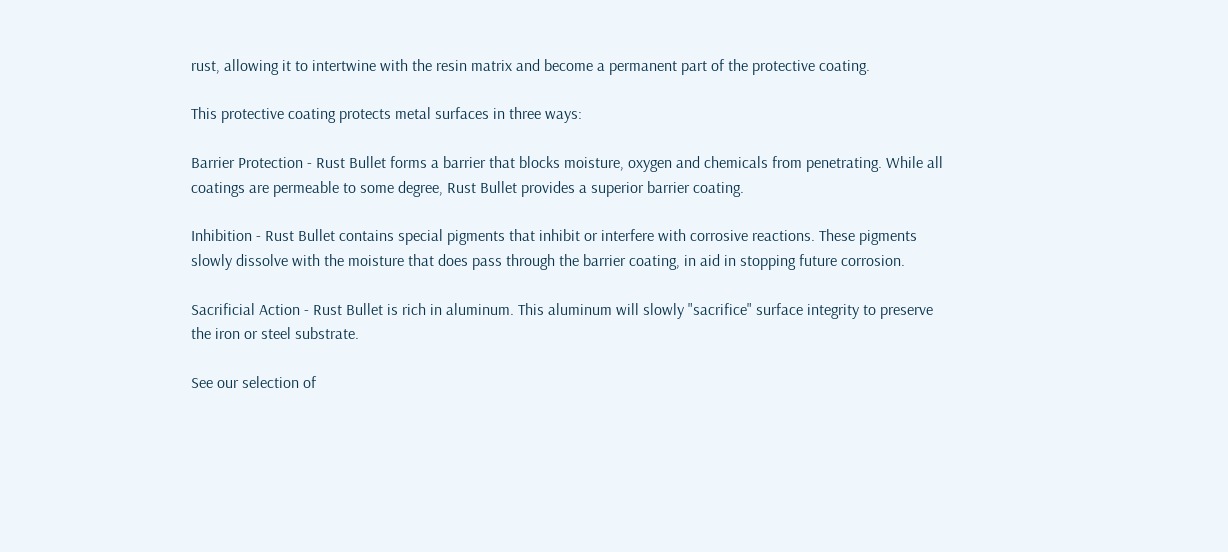rust, allowing it to intertwine with the resin matrix and become a permanent part of the protective coating.

This protective coating protects metal surfaces in three ways:

Barrier Protection - Rust Bullet forms a barrier that blocks moisture, oxygen and chemicals from penetrating. While all coatings are permeable to some degree, Rust Bullet provides a superior barrier coating.

Inhibition - Rust Bullet contains special pigments that inhibit or interfere with corrosive reactions. These pigments slowly dissolve with the moisture that does pass through the barrier coating, in aid in stopping future corrosion.

Sacrificial Action - Rust Bullet is rich in aluminum. This aluminum will slowly "sacrifice" surface integrity to preserve the iron or steel substrate.

See our selection of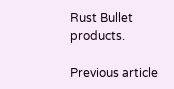Rust Bullet products.

Previous article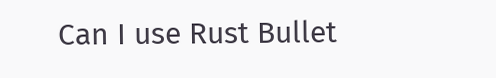Can I use Rust Bullet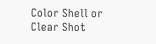Color Shell or Clear Shot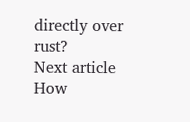directly over rust?
Next article How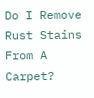Do I Remove Rust Stains From A Carpet?